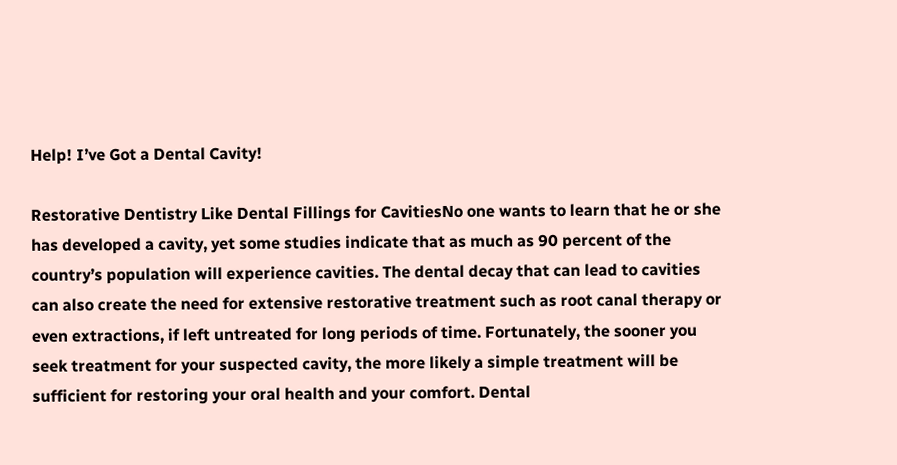Help! I’ve Got a Dental Cavity!

Restorative Dentistry Like Dental Fillings for CavitiesNo one wants to learn that he or she has developed a cavity, yet some studies indicate that as much as 90 percent of the country’s population will experience cavities. The dental decay that can lead to cavities can also create the need for extensive restorative treatment such as root canal therapy or even extractions, if left untreated for long periods of time. Fortunately, the sooner you seek treatment for your suspected cavity, the more likely a simple treatment will be sufficient for restoring your oral health and your comfort. Dental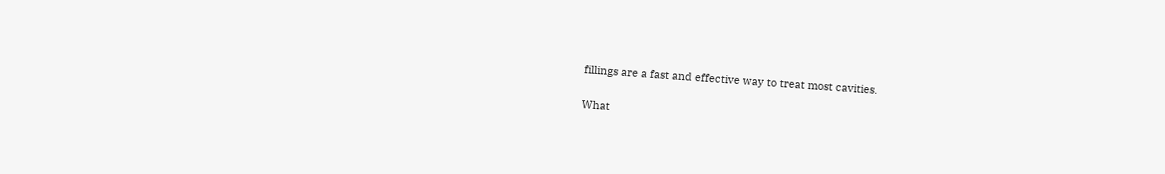fillings are a fast and effective way to treat most cavities.

What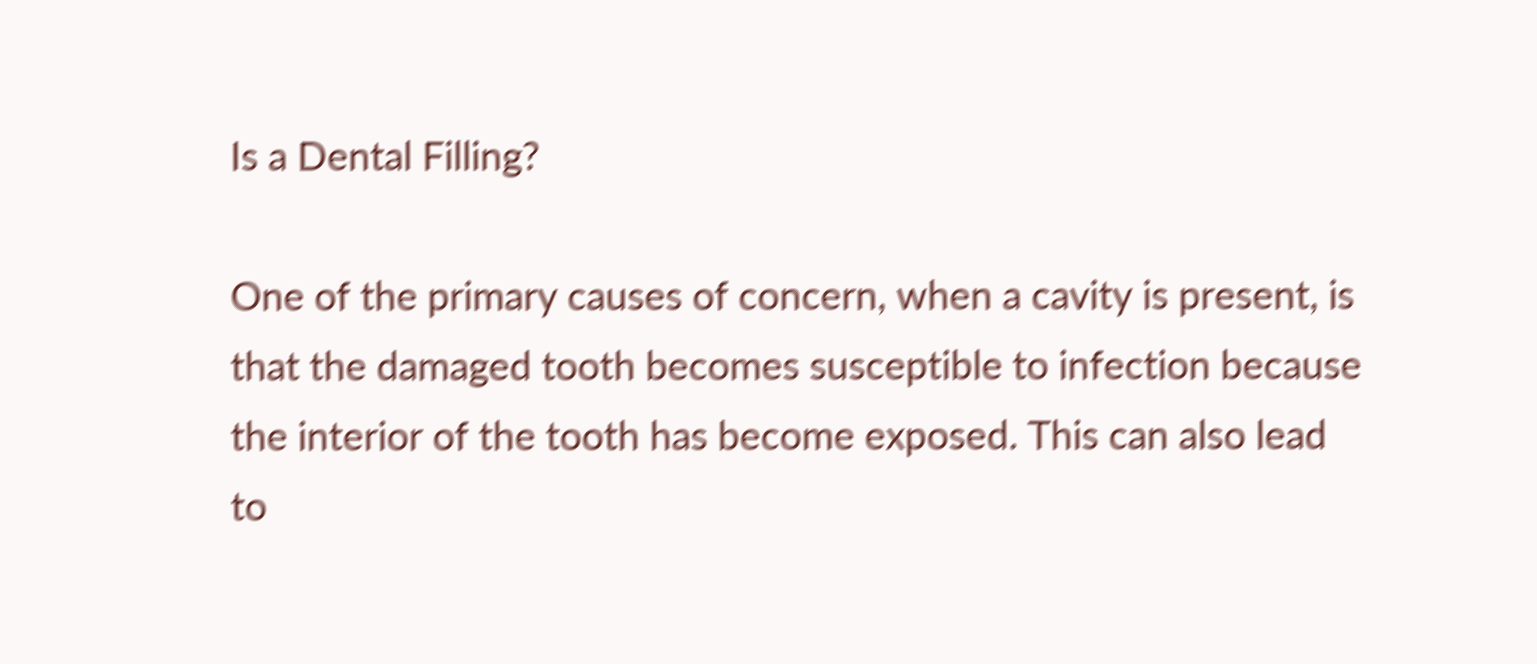Is a Dental Filling?

One of the primary causes of concern, when a cavity is present, is that the damaged tooth becomes susceptible to infection because the interior of the tooth has become exposed. This can also lead to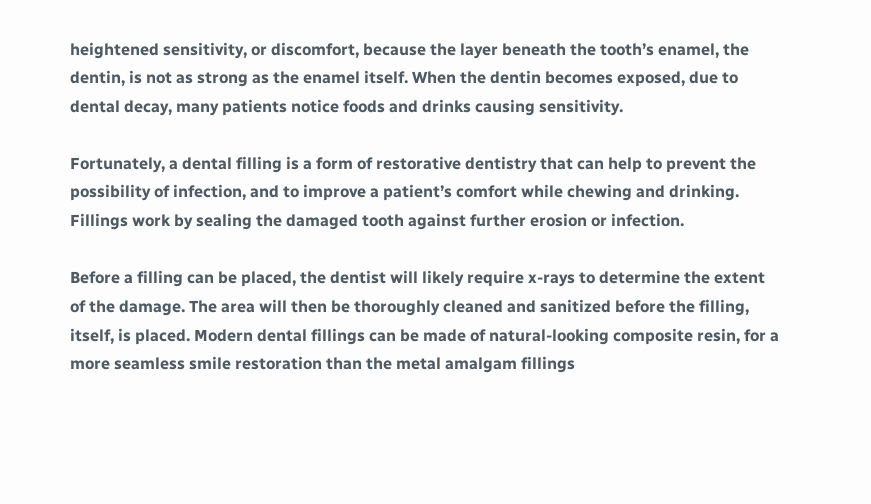heightened sensitivity, or discomfort, because the layer beneath the tooth’s enamel, the dentin, is not as strong as the enamel itself. When the dentin becomes exposed, due to dental decay, many patients notice foods and drinks causing sensitivity.

Fortunately, a dental filling is a form of restorative dentistry that can help to prevent the possibility of infection, and to improve a patient’s comfort while chewing and drinking. Fillings work by sealing the damaged tooth against further erosion or infection.

Before a filling can be placed, the dentist will likely require x-rays to determine the extent of the damage. The area will then be thoroughly cleaned and sanitized before the filling, itself, is placed. Modern dental fillings can be made of natural-looking composite resin, for a more seamless smile restoration than the metal amalgam fillings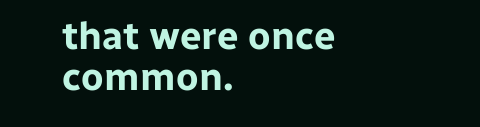that were once common.